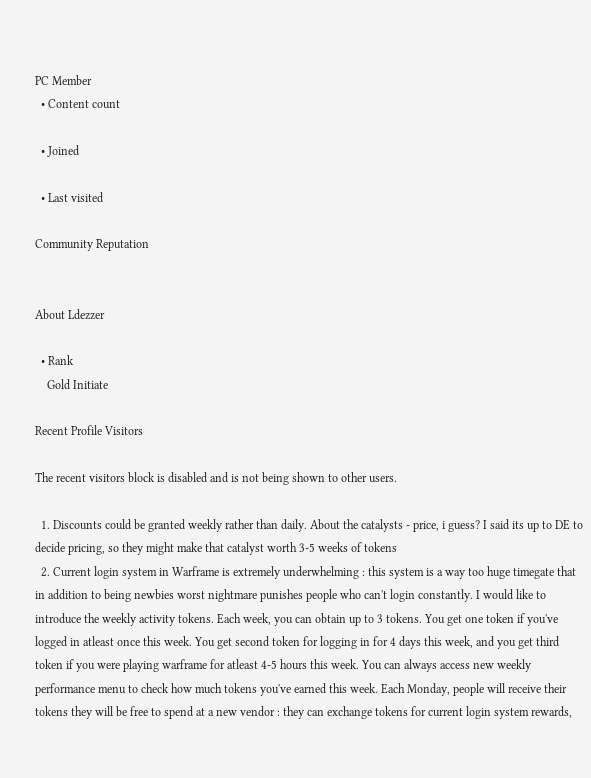PC Member
  • Content count

  • Joined

  • Last visited

Community Reputation


About Ldezzer

  • Rank
    Gold Initiate

Recent Profile Visitors

The recent visitors block is disabled and is not being shown to other users.

  1. Discounts could be granted weekly rather than daily. About the catalysts - price, i guess? I said its up to DE to decide pricing, so they might make that catalyst worth 3-5 weeks of tokens
  2. Current login system in Warframe is extremely underwhelming : this system is a way too huge timegate that in addition to being newbies worst nightmare punishes people who can't login constantly. I would like to introduce the weekly activity tokens. Each week, you can obtain up to 3 tokens. You get one token if you've logged in atleast once this week. You get second token for logging in for 4 days this week, and you get third token if you were playing warframe for atleast 4-5 hours this week. You can always access new weekly performance menu to check how much tokens you've earned this week. Each Monday, people will receive their tokens they will be free to spend at a new vendor : they can exchange tokens for current login system rewards,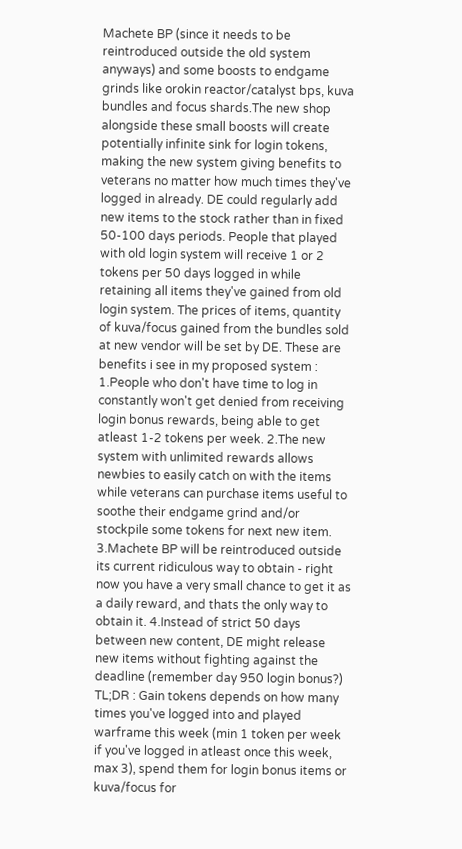Machete BP (since it needs to be reintroduced outside the old system anyways) and some boosts to endgame grinds like orokin reactor/catalyst bps, kuva bundles and focus shards.The new shop alongside these small boosts will create potentially infinite sink for login tokens, making the new system giving benefits to veterans no matter how much times they've logged in already. DE could regularly add new items to the stock rather than in fixed 50-100 days periods. People that played with old login system will receive 1 or 2 tokens per 50 days logged in while retaining all items they've gained from old login system. The prices of items, quantity of kuva/focus gained from the bundles sold at new vendor will be set by DE. These are benefits i see in my proposed system : 1.People who don't have time to log in constantly won't get denied from receiving login bonus rewards, being able to get atleast 1-2 tokens per week. 2.The new system with unlimited rewards allows newbies to easily catch on with the items while veterans can purchase items useful to soothe their endgame grind and/or stockpile some tokens for next new item. 3.Machete BP will be reintroduced outside its current ridiculous way to obtain - right now you have a very small chance to get it as a daily reward, and thats the only way to obtain it. 4.Instead of strict 50 days between new content, DE might release new items without fighting against the deadline (remember day 950 login bonus?) TL;DR : Gain tokens depends on how many times you've logged into and played warframe this week (min 1 token per week if you've logged in atleast once this week, max 3), spend them for login bonus items or kuva/focus for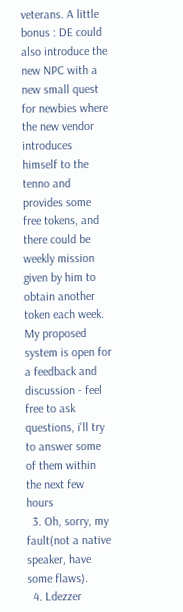veterans. A little bonus : DE could also introduce the new NPC with a new small quest for newbies where the new vendor introduces himself to the tenno and provides some free tokens, and there could be weekly mission given by him to obtain another token each week. My proposed system is open for a feedback and discussion - feel free to ask questions, i'll try to answer some of them within the next few hours
  3. Oh, sorry, my fault(not a native speaker, have some flaws).
  4. Ldezzer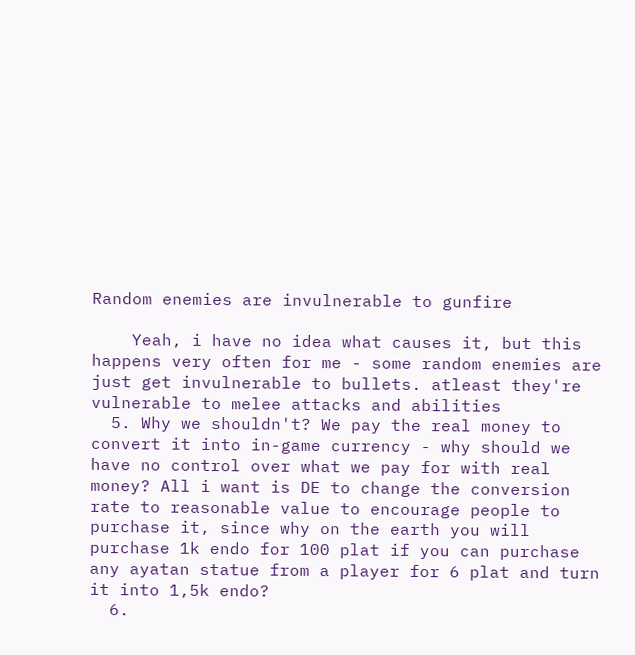Random enemies are invulnerable to gunfire

    Yeah, i have no idea what causes it, but this happens very often for me - some random enemies are just get invulnerable to bullets. atleast they're vulnerable to melee attacks and abilities
  5. Why we shouldn't? We pay the real money to convert it into in-game currency - why should we have no control over what we pay for with real money? All i want is DE to change the conversion rate to reasonable value to encourage people to purchase it, since why on the earth you will purchase 1k endo for 100 plat if you can purchase any ayatan statue from a player for 6 plat and turn it into 1,5k endo?
  6.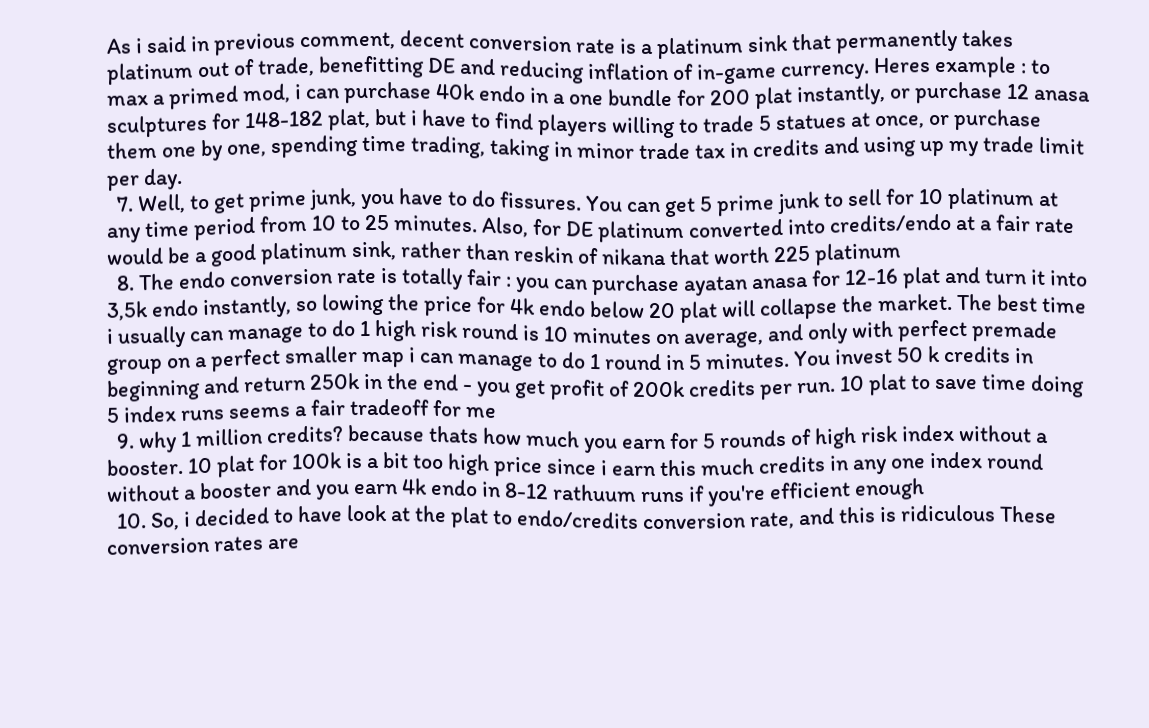As i said in previous comment, decent conversion rate is a platinum sink that permanently takes platinum out of trade, benefitting DE and reducing inflation of in-game currency. Heres example : to max a primed mod, i can purchase 40k endo in a one bundle for 200 plat instantly, or purchase 12 anasa sculptures for 148-182 plat, but i have to find players willing to trade 5 statues at once, or purchase them one by one, spending time trading, taking in minor trade tax in credits and using up my trade limit per day.
  7. Well, to get prime junk, you have to do fissures. You can get 5 prime junk to sell for 10 platinum at any time period from 10 to 25 minutes. Also, for DE platinum converted into credits/endo at a fair rate would be a good platinum sink, rather than reskin of nikana that worth 225 platinum
  8. The endo conversion rate is totally fair : you can purchase ayatan anasa for 12-16 plat and turn it into 3,5k endo instantly, so lowing the price for 4k endo below 20 plat will collapse the market. The best time i usually can manage to do 1 high risk round is 10 minutes on average, and only with perfect premade group on a perfect smaller map i can manage to do 1 round in 5 minutes. You invest 50 k credits in beginning and return 250k in the end - you get profit of 200k credits per run. 10 plat to save time doing 5 index runs seems a fair tradeoff for me
  9. why 1 million credits? because thats how much you earn for 5 rounds of high risk index without a booster. 10 plat for 100k is a bit too high price since i earn this much credits in any one index round without a booster and you earn 4k endo in 8-12 rathuum runs if you're efficient enough
  10. So, i decided to have look at the plat to endo/credits conversion rate, and this is ridiculous These conversion rates are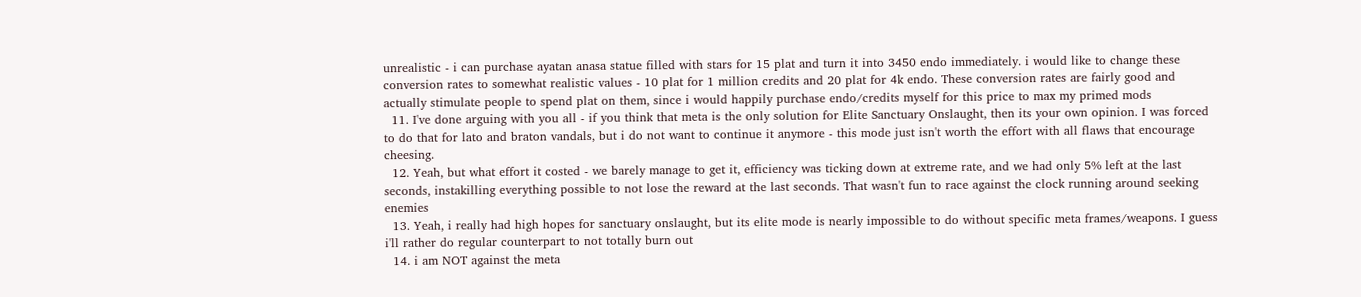unrealistic - i can purchase ayatan anasa statue filled with stars for 15 plat and turn it into 3450 endo immediately. i would like to change these conversion rates to somewhat realistic values - 10 plat for 1 million credits and 20 plat for 4k endo. These conversion rates are fairly good and actually stimulate people to spend plat on them, since i would happily purchase endo/credits myself for this price to max my primed mods
  11. I've done arguing with you all - if you think that meta is the only solution for Elite Sanctuary Onslaught, then its your own opinion. I was forced to do that for lato and braton vandals, but i do not want to continue it anymore - this mode just isn't worth the effort with all flaws that encourage cheesing.
  12. Yeah, but what effort it costed - we barely manage to get it, efficiency was ticking down at extreme rate, and we had only 5% left at the last seconds, instakilling everything possible to not lose the reward at the last seconds. That wasn't fun to race against the clock running around seeking enemies
  13. Yeah, i really had high hopes for sanctuary onslaught, but its elite mode is nearly impossible to do without specific meta frames/weapons. I guess i'll rather do regular counterpart to not totally burn out
  14. i am NOT against the meta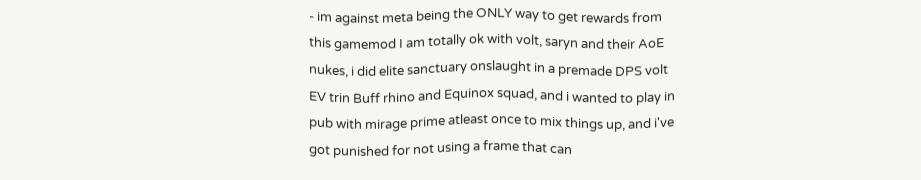- im against meta being the ONLY way to get rewards from this gamemod I am totally ok with volt, saryn and their AoE nukes, i did elite sanctuary onslaught in a premade DPS volt EV trin Buff rhino and Equinox squad, and i wanted to play in pub with mirage prime atleast once to mix things up, and i've got punished for not using a frame that can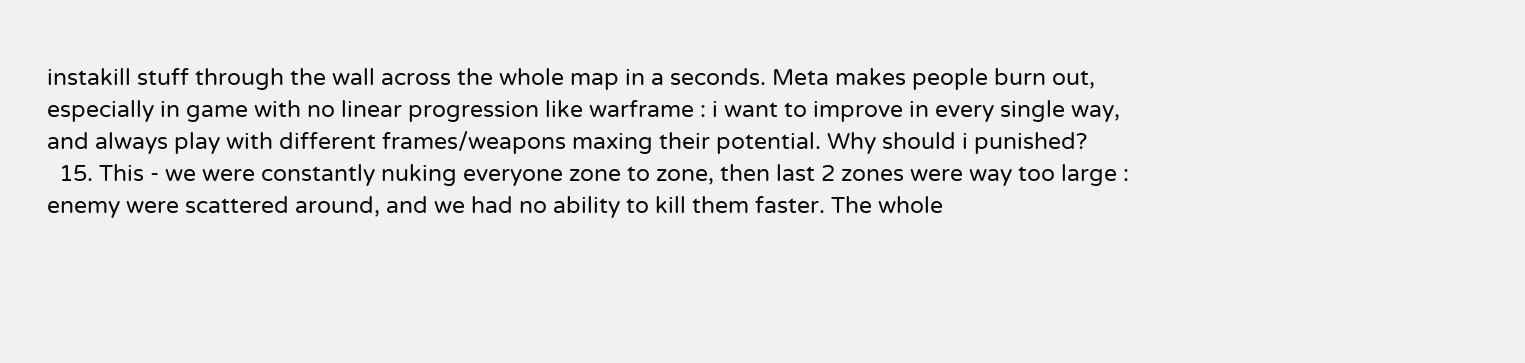instakill stuff through the wall across the whole map in a seconds. Meta makes people burn out, especially in game with no linear progression like warframe : i want to improve in every single way, and always play with different frames/weapons maxing their potential. Why should i punished?
  15. This - we were constantly nuking everyone zone to zone, then last 2 zones were way too large : enemy were scattered around, and we had no ability to kill them faster. The whole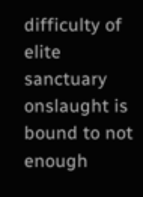difficulty of elite sanctuary onslaught is bound to not enough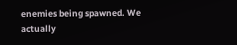enemies being spawned. We actually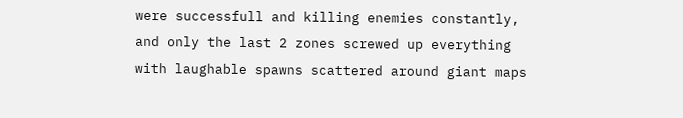were successfull and killing enemies constantly, and only the last 2 zones screwed up everything with laughable spawns scattered around giant maps